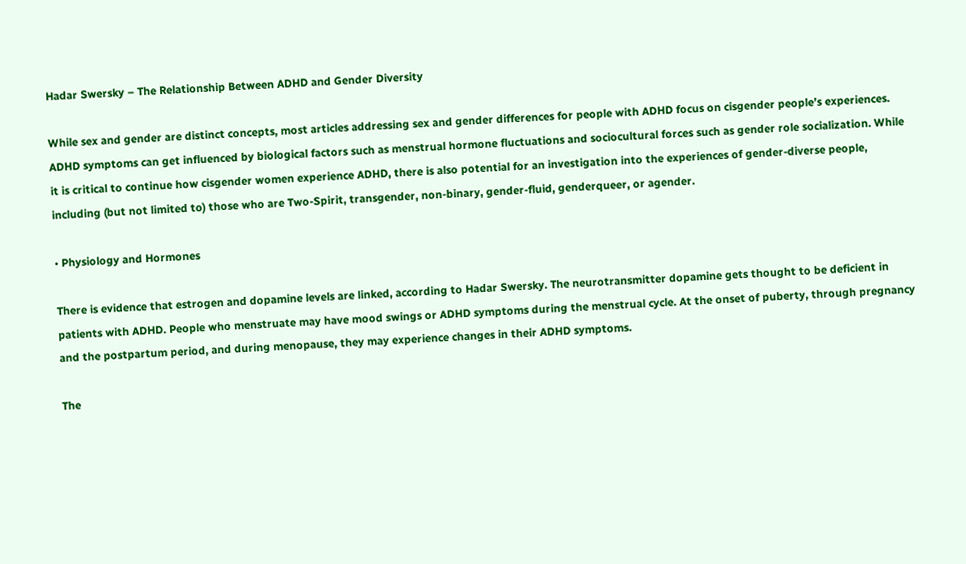Hadar Swersky – The Relationship Between ADHD and Gender Diversity

While sex and gender are distinct concepts, most articles addressing sex and gender differences for people with ADHD focus on cisgender people’s experiences. ADHD symptoms can get influenced by biological factors such as menstrual hormone fluctuations and sociocultural forces such as gender role socialization. While it is critical to continue how cisgender women experience ADHD, there is also potential for an investigation into the experiences of gender-diverse people, including (but not limited to) those who are Two-Spirit, transgender, non-binary, gender-fluid, genderqueer, or agender.

• Physiology and Hormones

There is evidence that estrogen and dopamine levels are linked, according to Hadar Swersky. The neurotransmitter dopamine gets thought to be deficient in patients with ADHD. People who menstruate may have mood swings or ADHD symptoms during the menstrual cycle. At the onset of puberty, through pregnancy and the postpartum period, and during menopause, they may experience changes in their ADHD symptoms.

The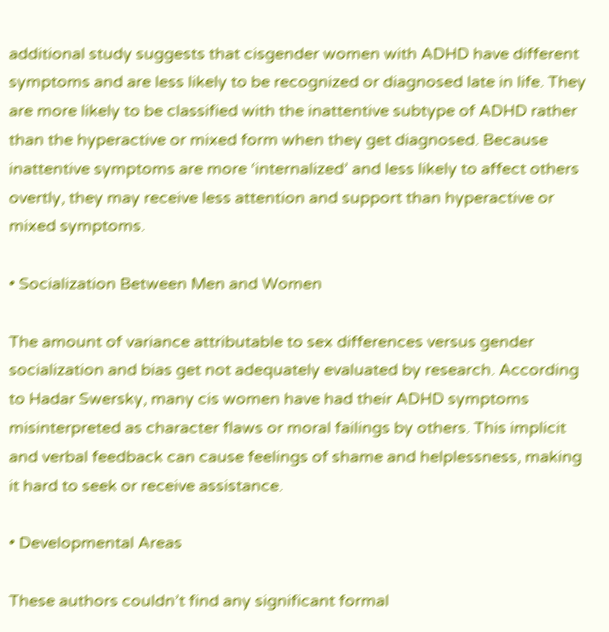additional study suggests that cisgender women with ADHD have different symptoms and are less likely to be recognized or diagnosed late in life. They are more likely to be classified with the inattentive subtype of ADHD rather than the hyperactive or mixed form when they get diagnosed. Because inattentive symptoms are more ‘internalized’ and less likely to affect others overtly, they may receive less attention and support than hyperactive or mixed symptoms.

• Socialization Between Men and Women

The amount of variance attributable to sex differences versus gender socialization and bias get not adequately evaluated by research. According to Hadar Swersky, many cis women have had their ADHD symptoms misinterpreted as character flaws or moral failings by others. This implicit and verbal feedback can cause feelings of shame and helplessness, making it hard to seek or receive assistance.

• Developmental Areas

These authors couldn’t find any significant formal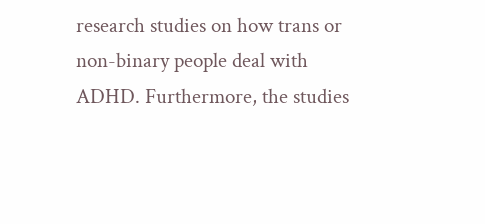research studies on how trans or non-binary people deal with ADHD. Furthermore, the studies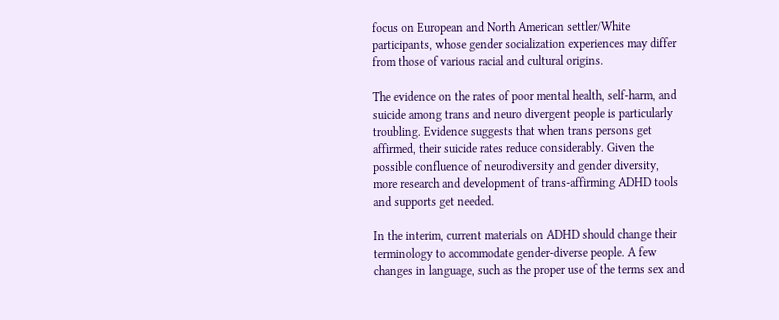focus on European and North American settler/White participants, whose gender socialization experiences may differ from those of various racial and cultural origins.

The evidence on the rates of poor mental health, self-harm, and suicide among trans and neuro divergent people is particularly troubling. Evidence suggests that when trans persons get affirmed, their suicide rates reduce considerably. Given the possible confluence of neurodiversity and gender diversity, more research and development of trans-affirming ADHD tools and supports get needed.

In the interim, current materials on ADHD should change their terminology to accommodate gender-diverse people. A few changes in language, such as the proper use of the terms sex and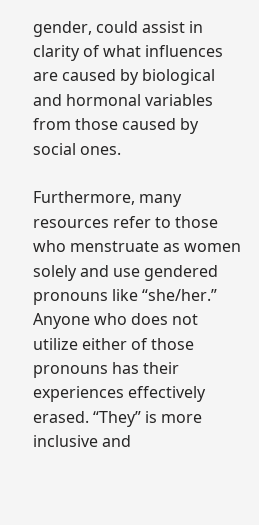gender, could assist in clarity of what influences are caused by biological and hormonal variables from those caused by social ones.

Furthermore, many resources refer to those who menstruate as women solely and use gendered pronouns like “she/her.” Anyone who does not utilize either of those pronouns has their experiences effectively erased. “They” is more inclusive and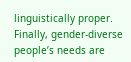linguistically proper. Finally, gender-diverse people’s needs are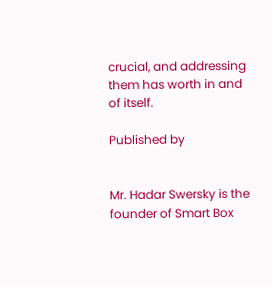crucial, and addressing them has worth in and of itself.

Published by


Mr. Hadar Swersky is the founder of Smart Box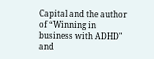Capital and the author of “Winning in business with ADHD" and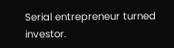Serial entrepreneur turned investor.